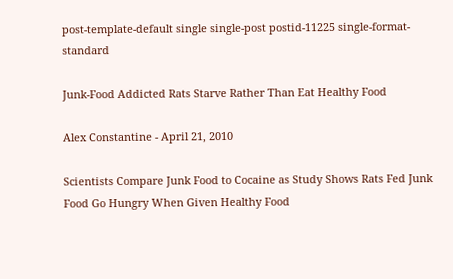post-template-default single single-post postid-11225 single-format-standard

Junk-Food Addicted Rats Starve Rather Than Eat Healthy Food

Alex Constantine - April 21, 2010

Scientists Compare Junk Food to Cocaine as Study Shows Rats Fed Junk Food Go Hungry When Given Healthy Food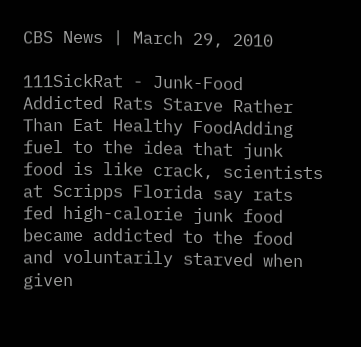CBS News | March 29, 2010

111SickRat - Junk-Food Addicted Rats Starve Rather Than Eat Healthy FoodAdding fuel to the idea that junk food is like crack, scientists at Scripps Florida say rats fed high-calorie junk food became addicted to the food and voluntarily starved when given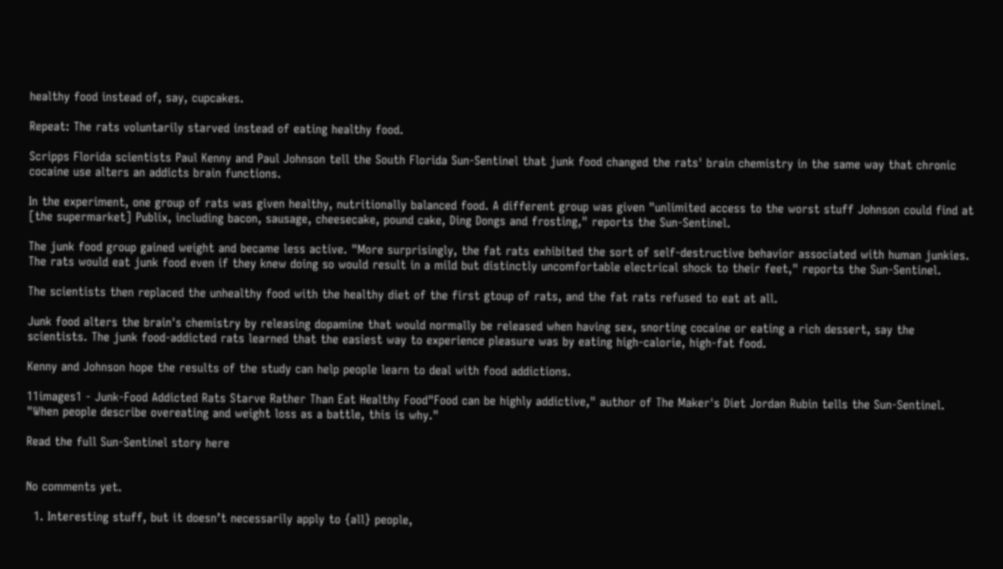healthy food instead of, say, cupcakes.

Repeat: The rats voluntarily starved instead of eating healthy food.

Scripps Florida scientists Paul Kenny and Paul Johnson tell the South Florida Sun-Sentinel that junk food changed the rats' brain chemistry in the same way that chronic cocaine use alters an addicts brain functions.

In the experiment, one group of rats was given healthy, nutritionally balanced food. A different group was given "unlimited access to the worst stuff Johnson could find at [the supermarket] Publix, including bacon, sausage, cheesecake, pound cake, Ding Dongs and frosting," reports the Sun-Sentinel.

The junk food group gained weight and became less active. "More surprisingly, the fat rats exhibited the sort of self-destructive behavior associated with human junkies. The rats would eat junk food even if they knew doing so would result in a mild but distinctly uncomfortable electrical shock to their feet," reports the Sun-Sentinel.

The scientists then replaced the unhealthy food with the healthy diet of the first gtoup of rats, and the fat rats refused to eat at all.

Junk food alters the brain's chemistry by releasing dopamine that would normally be released when having sex, snorting cocaine or eating a rich dessert, say the scientists. The junk food-addicted rats learned that the easiest way to experience pleasure was by eating high-calorie, high-fat food.

Kenny and Johnson hope the results of the study can help people learn to deal with food addictions.

11images1 - Junk-Food Addicted Rats Starve Rather Than Eat Healthy Food"Food can be highly addictive," author of The Maker's Diet Jordan Rubin tells the Sun-Sentinel. "When people describe overeating and weight loss as a battle, this is why."

Read the full Sun-Sentinel story here


No comments yet.

  1. Interesting stuff, but it doesn’t necessarily apply to {all} people,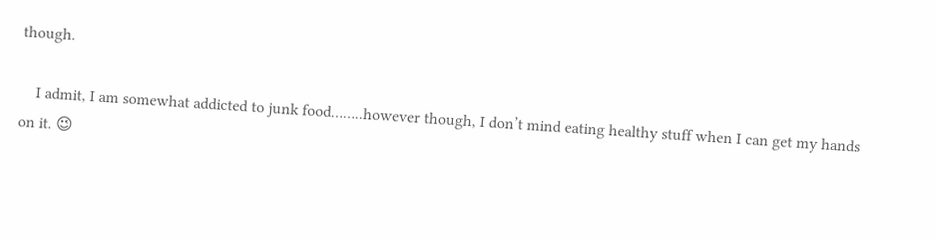though.

    I admit, I am somewhat addicted to junk food……..however though, I don’t mind eating healthy stuff when I can get my hands on it. 😉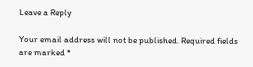Leave a Reply

Your email address will not be published. Required fields are marked *